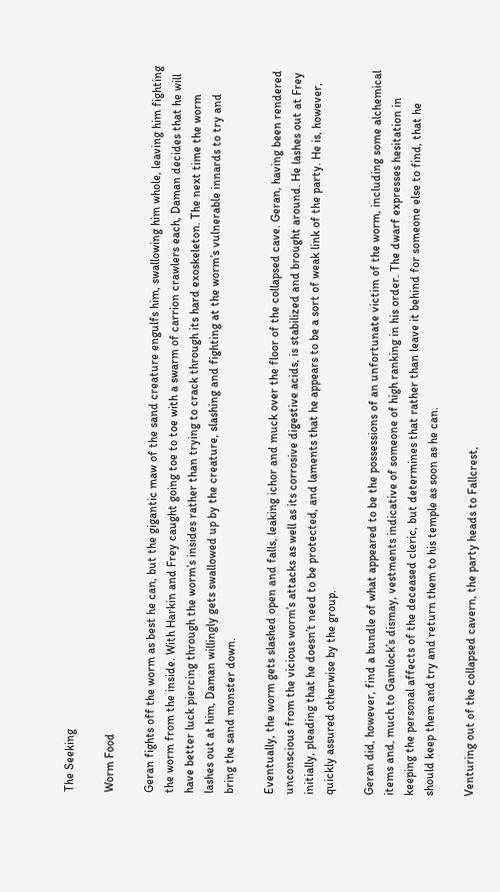The Seeking

Worm Food

Geran fights off the worm as best he can, but the gigantic maw of the sand creature engulfs him, swallowing him whole, leaving him fighting the worm from the inside. With Harkin and Frey caught going toe to toe with a swarm of carrion crawlers each, Daman decides that he will have better luck piercing through the worm’s insides rather than trying to crack through its hard exoskeleton. The next time the worm lashes out at him, Daman willingly gets swallowed up by the creature, slashing and fighting at the worm’s vulnerable innards to try and bring the sand monster down.

Eventually, the worm gets slashed open and falls, leaking ichor and muck over the floor of the collapsed cave. Geran, having been rendered unconscious from the vicious worm’s attacks as well as its corrosive digestive acids, is stabilized and brought around. He lashes out at Frey initially, pleading that he doesn’t need to be protected, and laments that he appears to be a sort of weak link of the party. He is, however, quickly assured otherwise by the group.

Geran did, however, find a bundle of what appeared to be the possessions of an unfortunate victim of the worm, including some alchemical items and, much to Gamlock’s dismay, vestments indicative of someone of high ranking in his order. The dwarf expresses hesitation in keeping the personal affects of the deceased cleric, but determines that rather than leave it behind for someone else to find, that he should keep them and try and return them to his temple as soon as he can.

Venturing out of the collapsed cavern, the party heads to Fallcrest,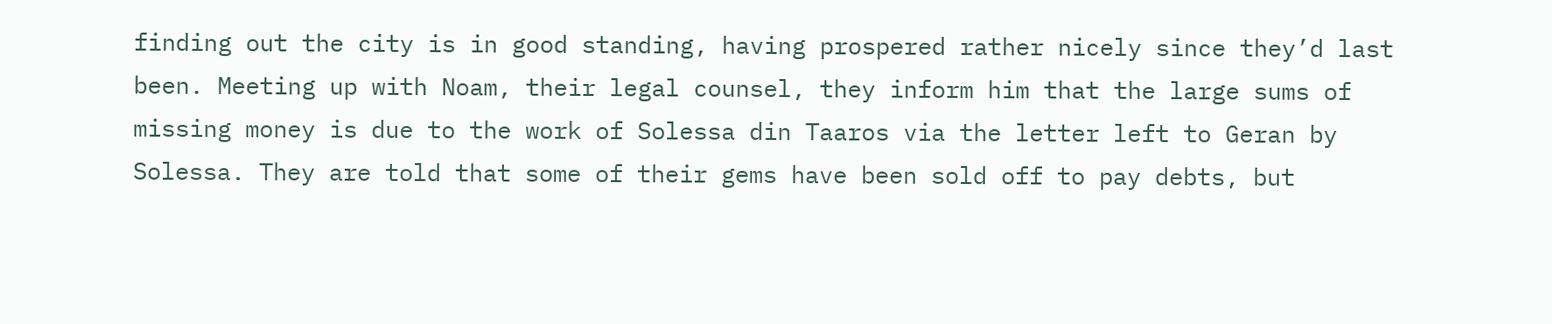finding out the city is in good standing, having prospered rather nicely since they’d last been. Meeting up with Noam, their legal counsel, they inform him that the large sums of missing money is due to the work of Solessa din Taaros via the letter left to Geran by Solessa. They are told that some of their gems have been sold off to pay debts, but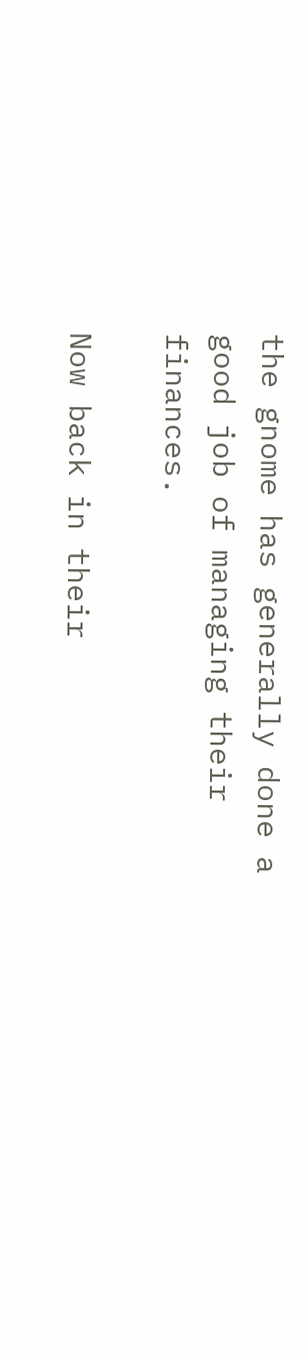the gnome has generally done a good job of managing their finances.

Now back in their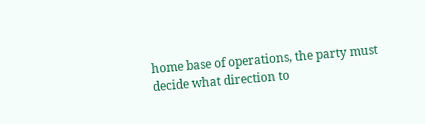home base of operations, the party must decide what direction to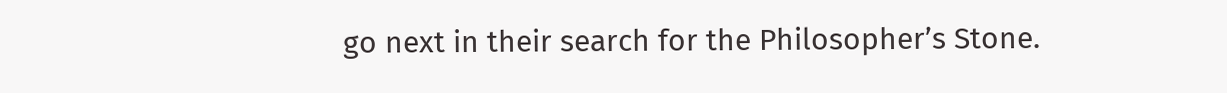go next in their search for the Philosopher’s Stone.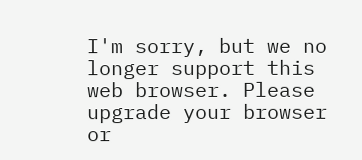I'm sorry, but we no longer support this web browser. Please upgrade your browser or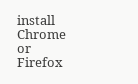install Chrome or Firefox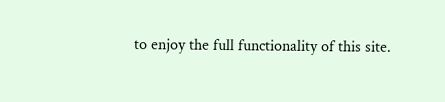to enjoy the full functionality of this site.